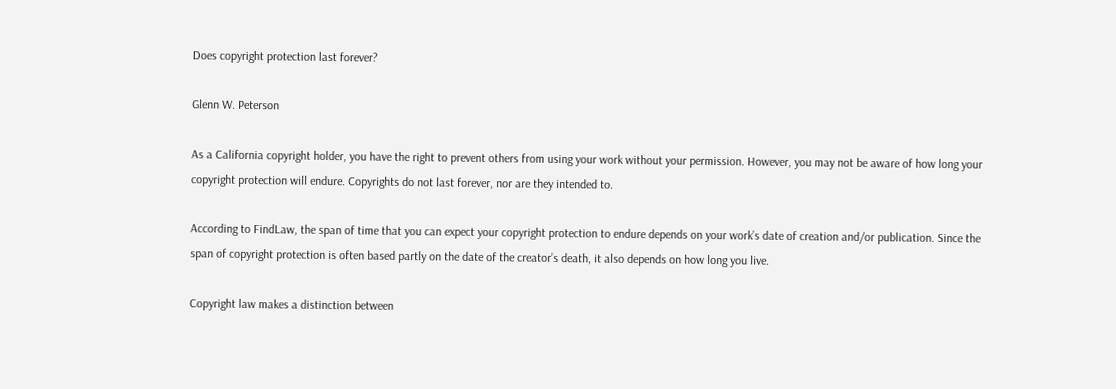Does copyright protection last forever?

Glenn W. Peterson

As a California copyright holder, you have the right to prevent others from using your work without your permission. However, you may not be aware of how long your copyright protection will endure. Copyrights do not last forever, nor are they intended to.

According to FindLaw, the span of time that you can expect your copyright protection to endure depends on your work’s date of creation and/or publication. Since the span of copyright protection is often based partly on the date of the creator’s death, it also depends on how long you live.

Copyright law makes a distinction between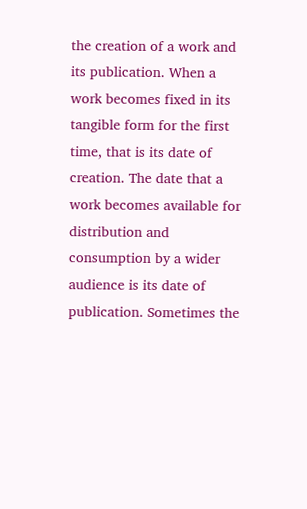the creation of a work and its publication. When a work becomes fixed in its tangible form for the first time, that is its date of creation. The date that a work becomes available for distribution and consumption by a wider audience is its date of publication. Sometimes the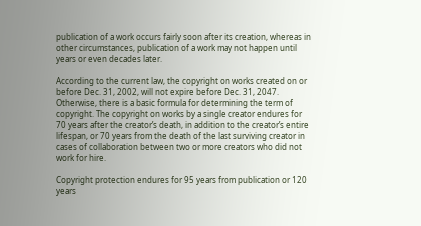publication of a work occurs fairly soon after its creation, whereas in other circumstances, publication of a work may not happen until years or even decades later.

According to the current law, the copyright on works created on or before Dec. 31, 2002, will not expire before Dec. 31, 2047. Otherwise, there is a basic formula for determining the term of copyright. The copyright on works by a single creator endures for 70 years after the creator’s death, in addition to the creator’s entire lifespan, or 70 years from the death of the last surviving creator in cases of collaboration between two or more creators who did not work for hire.

Copyright protection endures for 95 years from publication or 120 years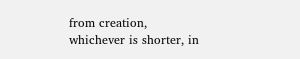from creation, whichever is shorter, in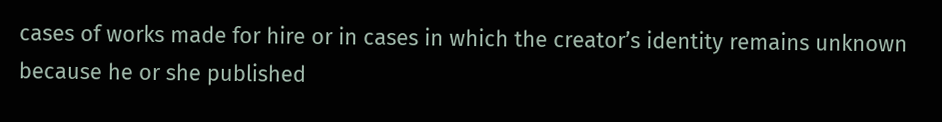cases of works made for hire or in cases in which the creator’s identity remains unknown because he or she published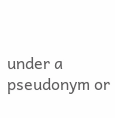under a pseudonym or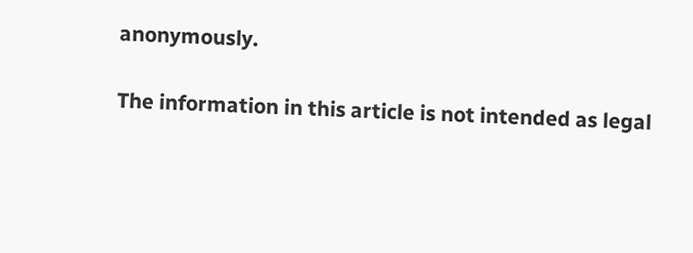anonymously.

The information in this article is not intended as legal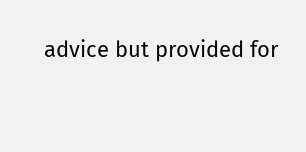advice but provided for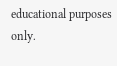educational purposes only.